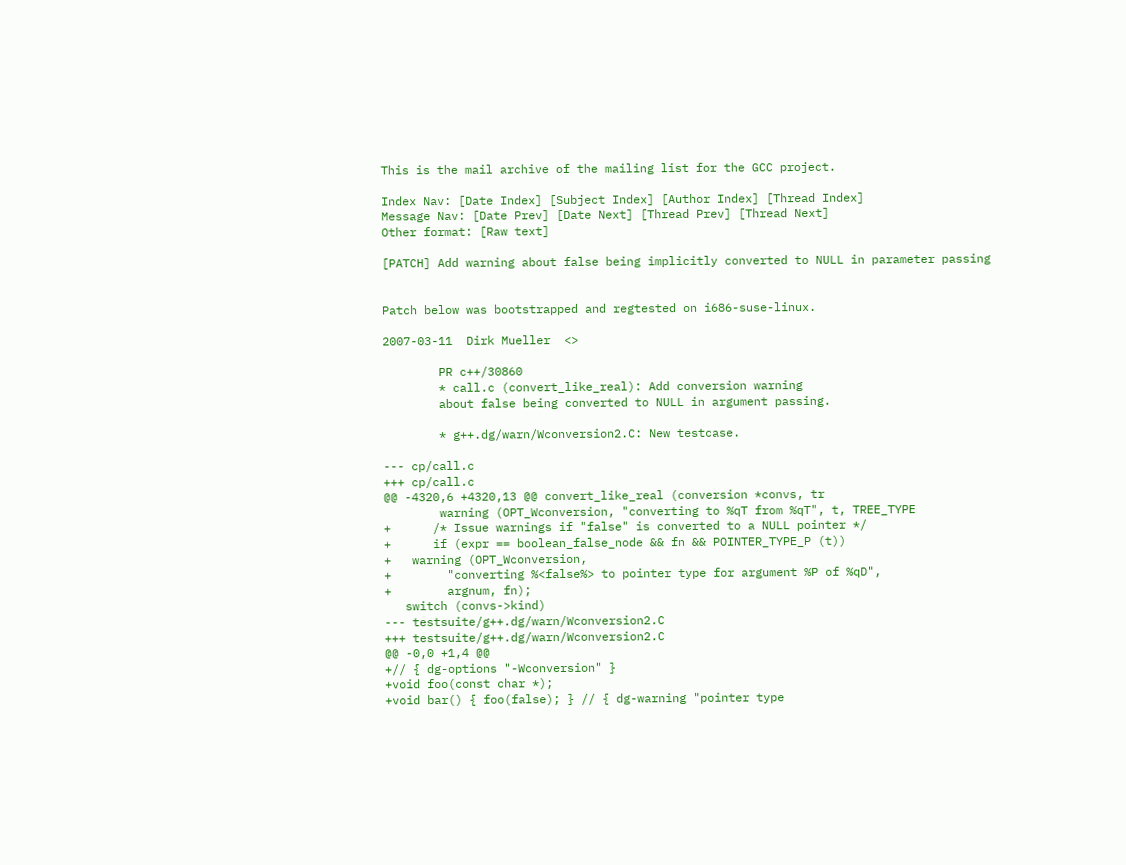This is the mail archive of the mailing list for the GCC project.

Index Nav: [Date Index] [Subject Index] [Author Index] [Thread Index]
Message Nav: [Date Prev] [Date Next] [Thread Prev] [Thread Next]
Other format: [Raw text]

[PATCH] Add warning about false being implicitly converted to NULL in parameter passing


Patch below was bootstrapped and regtested on i686-suse-linux.

2007-03-11  Dirk Mueller  <>

        PR c++/30860
        * call.c (convert_like_real): Add conversion warning
        about false being converted to NULL in argument passing.

        * g++.dg/warn/Wconversion2.C: New testcase.

--- cp/call.c
+++ cp/call.c
@@ -4320,6 +4320,13 @@ convert_like_real (conversion *convs, tr
        warning (OPT_Wconversion, "converting to %qT from %qT", t, TREE_TYPE
+      /* Issue warnings if "false" is converted to a NULL pointer */
+      if (expr == boolean_false_node && fn && POINTER_TYPE_P (t))
+   warning (OPT_Wconversion,
+        "converting %<false%> to pointer type for argument %P of %qD",
+        argnum, fn);
   switch (convs->kind)
--- testsuite/g++.dg/warn/Wconversion2.C
+++ testsuite/g++.dg/warn/Wconversion2.C
@@ -0,0 +1,4 @@
+// { dg-options "-Wconversion" }
+void foo(const char *);
+void bar() { foo(false); } // { dg-warning "pointer type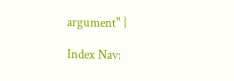argument" }

Index Nav: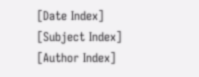[Date Index] [Subject Index] [Author Index]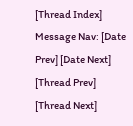[Thread Index]
Message Nav: [Date Prev] [Date Next] [Thread Prev] [Thread Next]